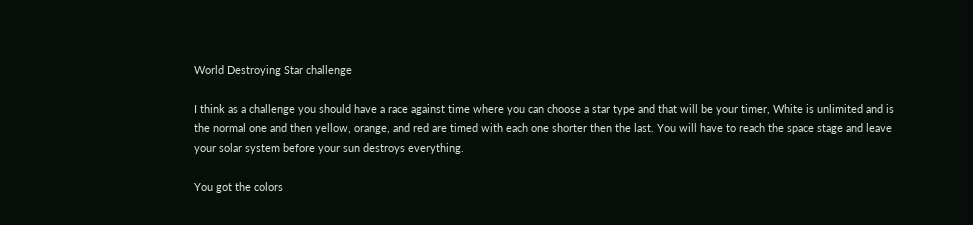World Destroying Star challenge

I think as a challenge you should have a race against time where you can choose a star type and that will be your timer, White is unlimited and is the normal one and then yellow, orange, and red are timed with each one shorter then the last. You will have to reach the space stage and leave your solar system before your sun destroys everything.

You got the colors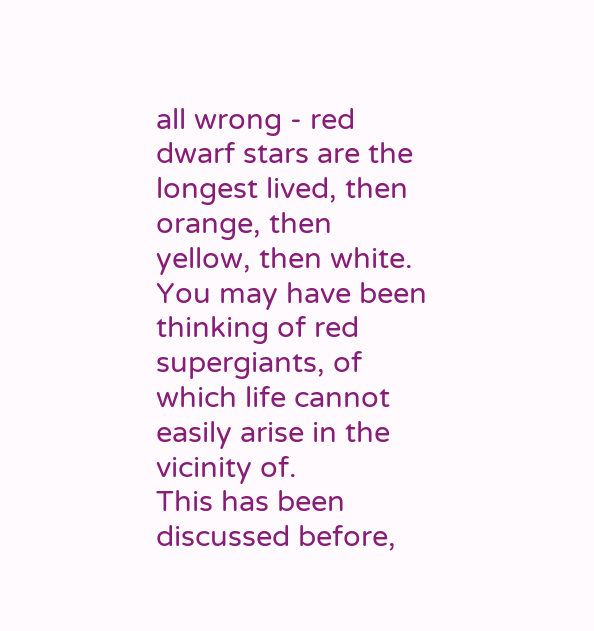all wrong - red dwarf stars are the longest lived, then orange, then yellow, then white. You may have been thinking of red supergiants, of which life cannot easily arise in the vicinity of.
This has been discussed before,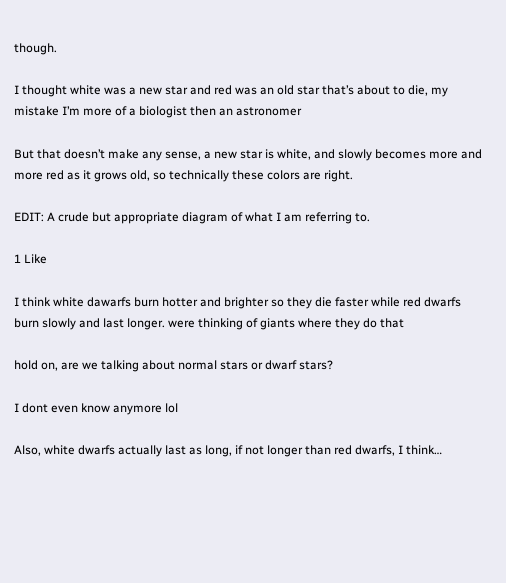though.

I thought white was a new star and red was an old star that’s about to die, my mistake I’m more of a biologist then an astronomer

But that doesn’t make any sense, a new star is white, and slowly becomes more and more red as it grows old, so technically these colors are right.

EDIT: A crude but appropriate diagram of what I am referring to.

1 Like

I think white dawarfs burn hotter and brighter so they die faster while red dwarfs burn slowly and last longer. were thinking of giants where they do that

hold on, are we talking about normal stars or dwarf stars?

I dont even know anymore lol

Also, white dwarfs actually last as long, if not longer than red dwarfs, I think…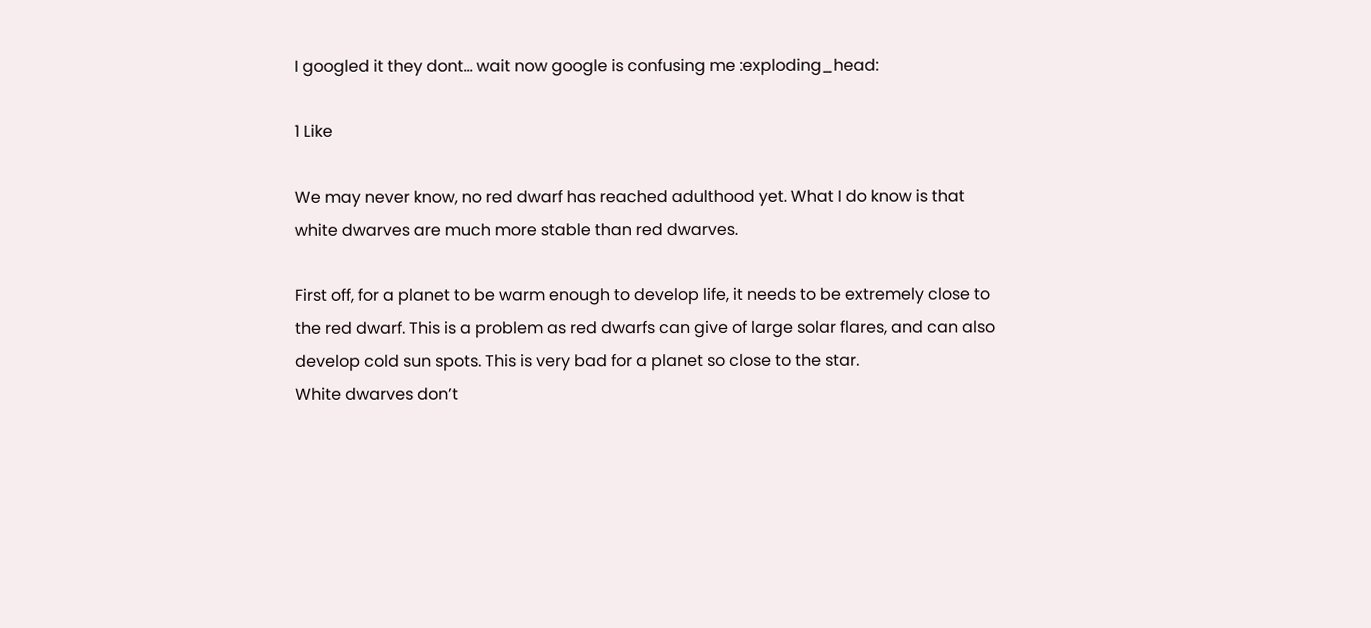I googled it they dont… wait now google is confusing me :exploding_head:

1 Like

We may never know, no red dwarf has reached adulthood yet. What I do know is that white dwarves are much more stable than red dwarves.

First off, for a planet to be warm enough to develop life, it needs to be extremely close to the red dwarf. This is a problem as red dwarfs can give of large solar flares, and can also develop cold sun spots. This is very bad for a planet so close to the star.
White dwarves don’t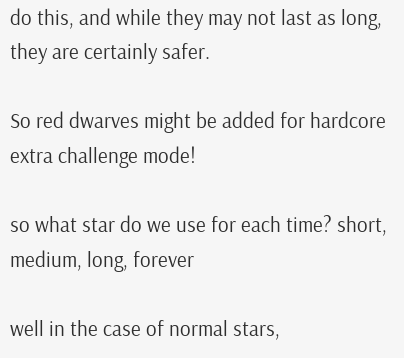do this, and while they may not last as long, they are certainly safer.

So red dwarves might be added for hardcore extra challenge mode!

so what star do we use for each time? short, medium, long, forever

well in the case of normal stars,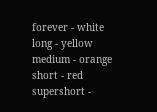forever - white
long - yellow
medium - orange
short - red
supershort -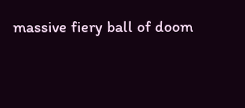massive fiery ball of doom